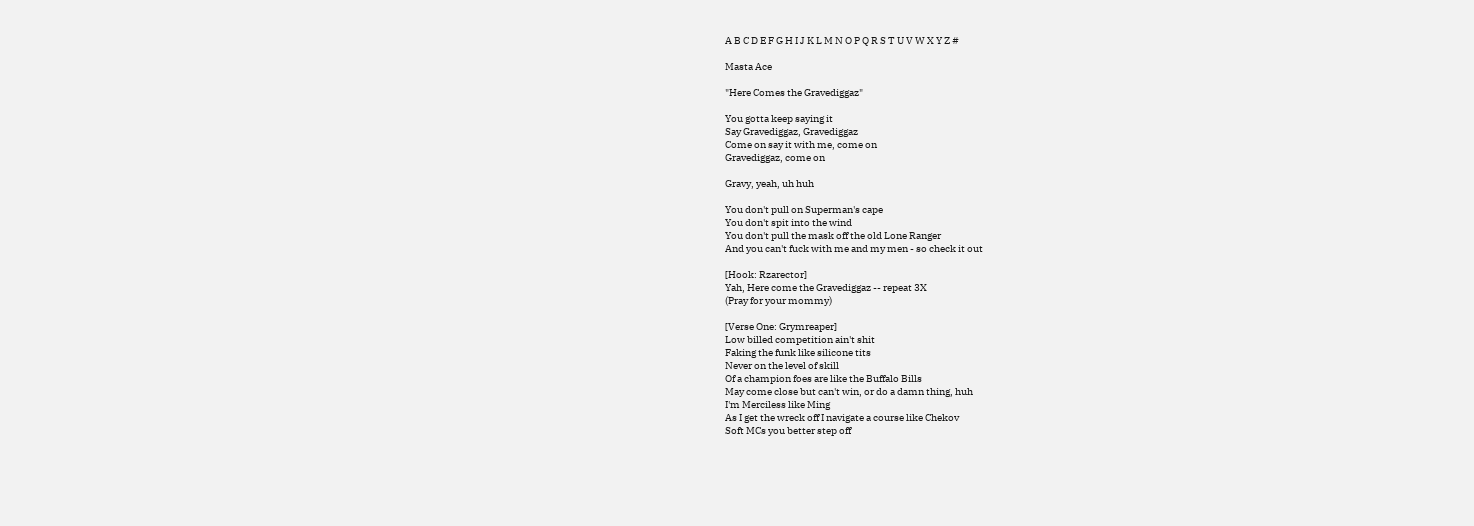A B C D E F G H I J K L M N O P Q R S T U V W X Y Z #

Masta Ace

"Here Comes the Gravediggaz"

You gotta keep saying it
Say Gravediggaz, Gravediggaz
Come on say it with me, come on
Gravediggaz, come on

Gravy, yeah, uh huh

You don't pull on Superman's cape
You don't spit into the wind
You don't pull the mask off the old Lone Ranger
And you can't fuck with me and my men - so check it out

[Hook: Rzarector]
Yah, Here come the Gravediggaz -- repeat 3X
(Pray for your mommy)

[Verse One: Grymreaper]
Low billed competition ain't shit
Faking the funk like silicone tits
Never on the level of skill
Of a champion foes are like the Buffalo Bills
May come close but can't win, or do a damn thing, huh
I'm Merciless like Ming
As I get the wreck off I navigate a course like Chekov
Soft MCs you better step off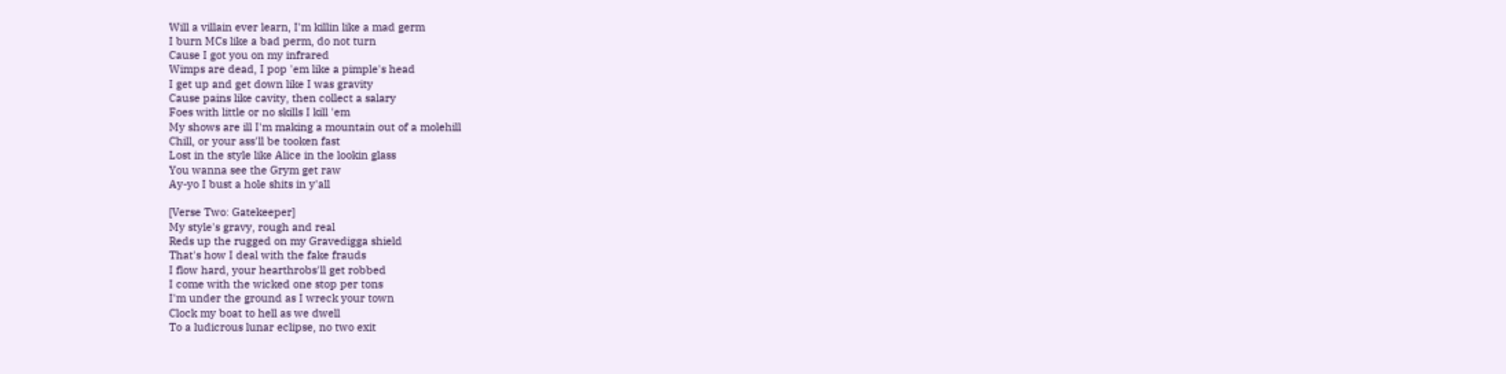Will a villain ever learn, I'm killin like a mad germ
I burn MCs like a bad perm, do not turn
Cause I got you on my infrared
Wimps are dead, I pop 'em like a pimple's head
I get up and get down like I was gravity
Cause pains like cavity, then collect a salary
Foes with little or no skills I kill 'em
My shows are ill I'm making a mountain out of a molehill
Chill, or your ass'll be tooken fast
Lost in the style like Alice in the lookin glass
You wanna see the Grym get raw
Ay-yo I bust a hole shits in y'all

[Verse Two: Gatekeeper]
My style's gravy, rough and real
Reds up the rugged on my Gravedigga shield
That's how I deal with the fake frauds
I flow hard, your hearthrobs'll get robbed
I come with the wicked one stop per tons
I'm under the ground as I wreck your town
Clock my boat to hell as we dwell
To a ludicrous lunar eclipse, no two exit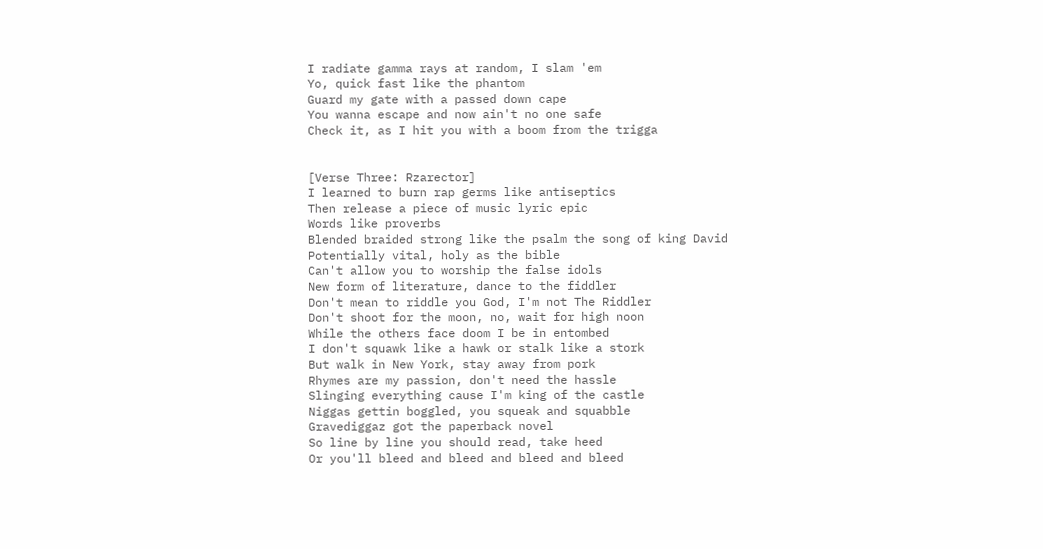I radiate gamma rays at random, I slam 'em
Yo, quick fast like the phantom
Guard my gate with a passed down cape
You wanna escape and now ain't no one safe
Check it, as I hit you with a boom from the trigga


[Verse Three: Rzarector]
I learned to burn rap germs like antiseptics
Then release a piece of music lyric epic
Words like proverbs
Blended braided strong like the psalm the song of king David
Potentially vital, holy as the bible
Can't allow you to worship the false idols
New form of literature, dance to the fiddler
Don't mean to riddle you God, I'm not The Riddler
Don't shoot for the moon, no, wait for high noon
While the others face doom I be in entombed
I don't squawk like a hawk or stalk like a stork
But walk in New York, stay away from pork
Rhymes are my passion, don't need the hassle
Slinging everything cause I'm king of the castle
Niggas gettin boggled, you squeak and squabble
Gravediggaz got the paperback novel
So line by line you should read, take heed
Or you'll bleed and bleed and bleed and bleed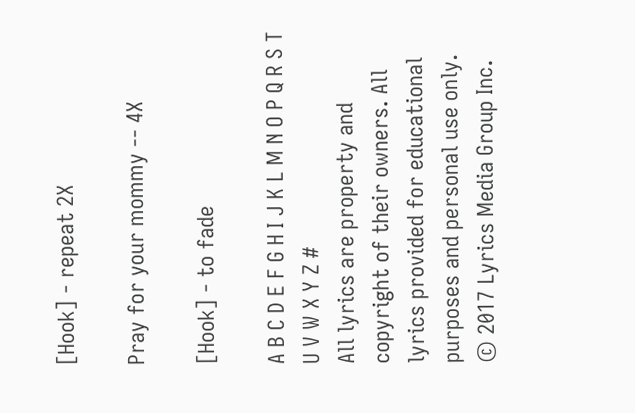[Hook] - repeat 2X

Pray for your mommy -- 4X

[Hook] - to fade

A B C D E F G H I J K L M N O P Q R S T U V W X Y Z #
All lyrics are property and copyright of their owners. All lyrics provided for educational purposes and personal use only.
© 2017 Lyrics Media Group Inc.